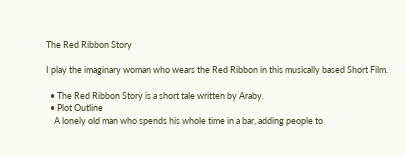The Red Ribbon Story

I play the imaginary woman who wears the Red Ribbon in this musically based Short Film.

  • The Red Ribbon Story is a short tale written by Araby.
  • Plot Outline
    A lonely old man who spends his whole time in a bar, adding people to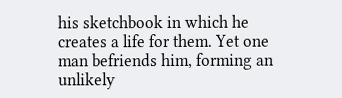his sketchbook in which he creates a life for them. Yet one man befriends him, forming an unlikely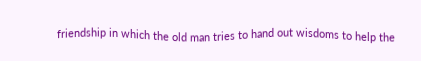friendship in which the old man tries to hand out wisdoms to help the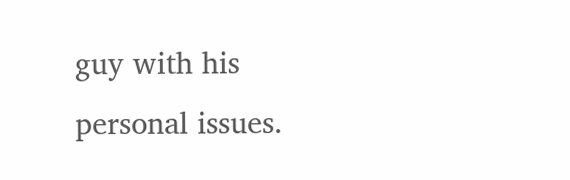guy with his personal issues.